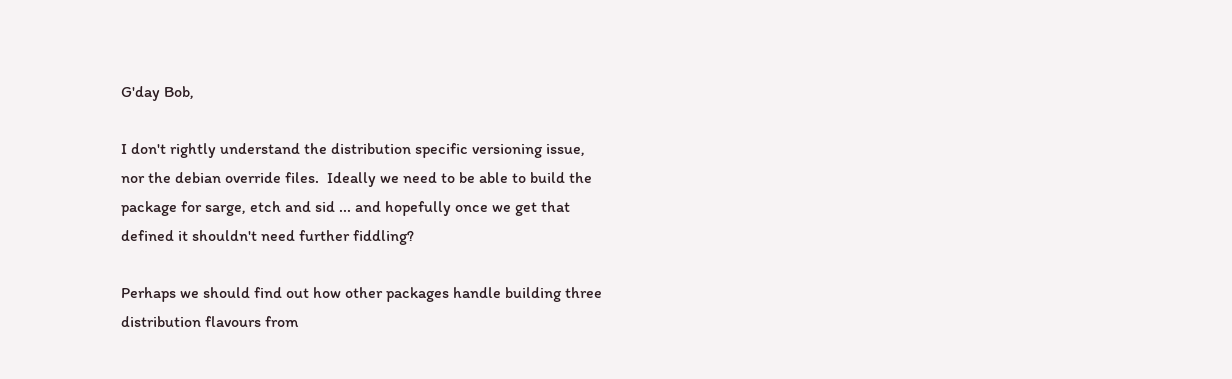G'day Bob,

I don't rightly understand the distribution specific versioning issue,
nor the debian override files.  Ideally we need to be able to build the
package for sarge, etch and sid ... and hopefully once we get that
defined it shouldn't need further fiddling?

Perhaps we should find out how other packages handle building three
distribution flavours from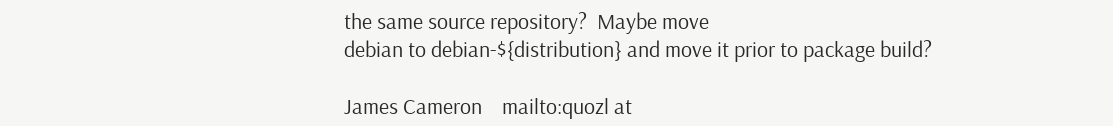the same source repository?  Maybe move
debian to debian-${distribution} and move it prior to package build?

James Cameron    mailto:quozl at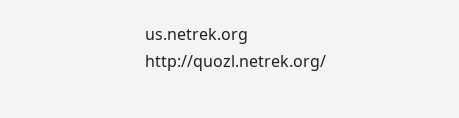us.netrek.org     http://quozl.netrek.org/